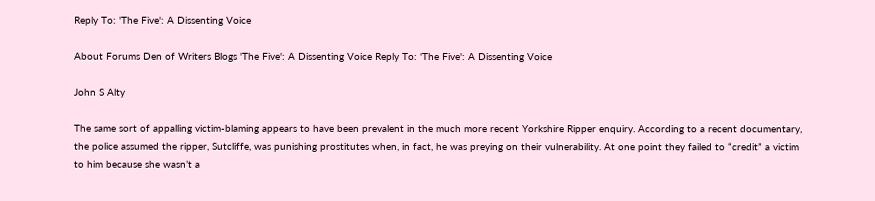Reply To: 'The Five': A Dissenting Voice

About Forums Den of Writers Blogs 'The Five': A Dissenting Voice Reply To: 'The Five': A Dissenting Voice

John S Alty

The same sort of appalling victim-blaming appears to have been prevalent in the much more recent Yorkshire Ripper enquiry. According to a recent documentary, the police assumed the ripper, Sutcliffe, was punishing prostitutes when, in fact, he was preying on their vulnerability. At one point they failed to “credit” a victim to him because she wasn’t a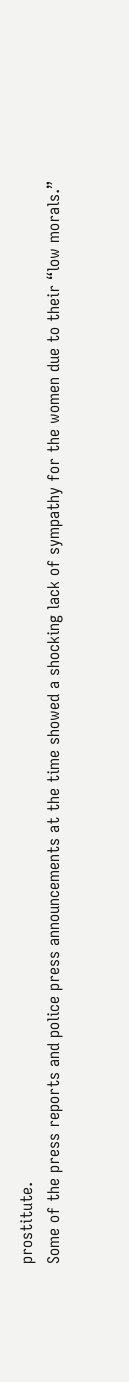prostitute.
Some of the press reports and police press announcements at the time showed a shocking lack of sympathy for the women due to their “low morals.”